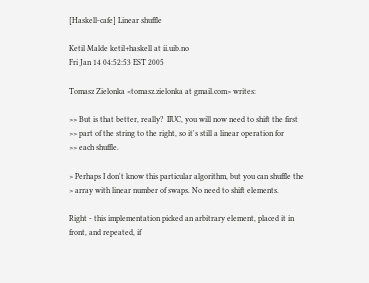[Haskell-cafe] Linear shuffle

Ketil Malde ketil+haskell at ii.uib.no
Fri Jan 14 04:52:53 EST 2005

Tomasz Zielonka <tomasz.zielonka at gmail.com> writes:

>> But is that better, really?  IIUC, you will now need to shift the first
>> part of the string to the right, so it's still a linear operation for
>> each shuffle.

> Perhaps I don't know this particular algorithm, but you can shuffle the
> array with linear number of swaps. No need to shift elements.

Right - this implementation picked an arbitrary element, placed it in
front, and repeated, if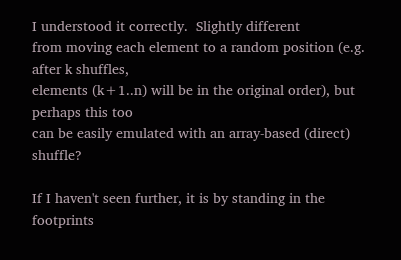I understood it correctly.  Slightly different
from moving each element to a random position (e.g. after k shuffles,
elements (k+1..n) will be in the original order), but perhaps this too
can be easily emulated with an array-based (direct) shuffle?

If I haven't seen further, it is by standing in the footprints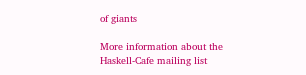of giants

More information about the Haskell-Cafe mailing list